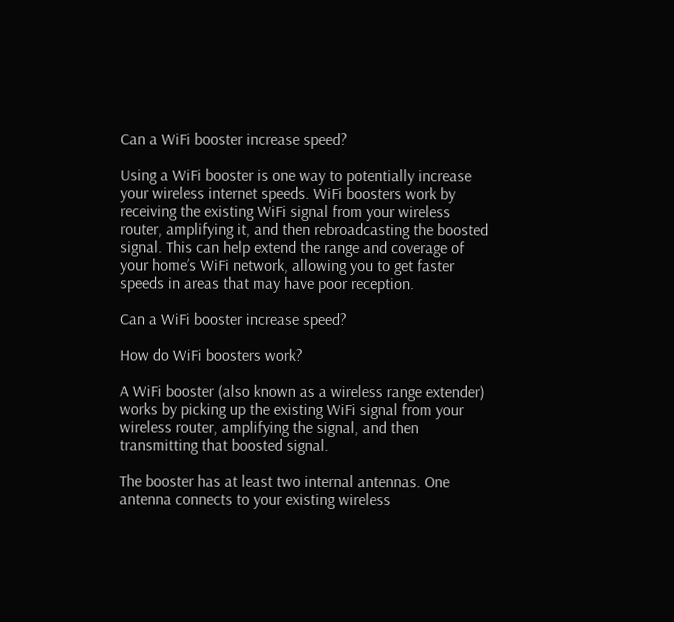Can a WiFi booster increase speed?

Using a WiFi booster is one way to potentially increase your wireless internet speeds. WiFi boosters work by receiving the existing WiFi signal from your wireless router, amplifying it, and then rebroadcasting the boosted signal. This can help extend the range and coverage of your home’s WiFi network, allowing you to get faster speeds in areas that may have poor reception.

Can a WiFi booster increase speed?

How do WiFi boosters work?

A WiFi booster (also known as a wireless range extender) works by picking up the existing WiFi signal from your wireless router, amplifying the signal, and then transmitting that boosted signal.

The booster has at least two internal antennas. One antenna connects to your existing wireless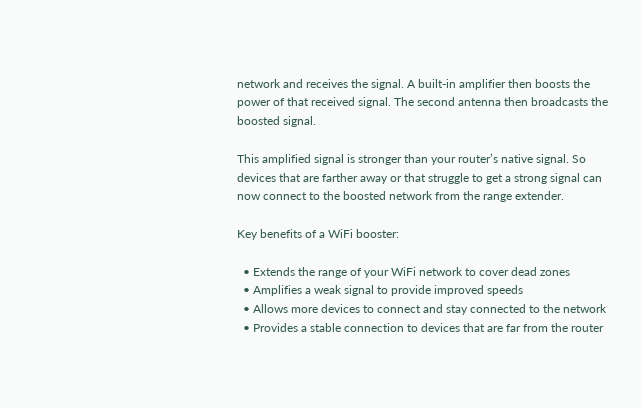network and receives the signal. A built-in amplifier then boosts the power of that received signal. The second antenna then broadcasts the boosted signal.

This amplified signal is stronger than your router’s native signal. So devices that are farther away or that struggle to get a strong signal can now connect to the boosted network from the range extender.

Key benefits of a WiFi booster:

  • Extends the range of your WiFi network to cover dead zones
  • Amplifies a weak signal to provide improved speeds
  • Allows more devices to connect and stay connected to the network
  • Provides a stable connection to devices that are far from the router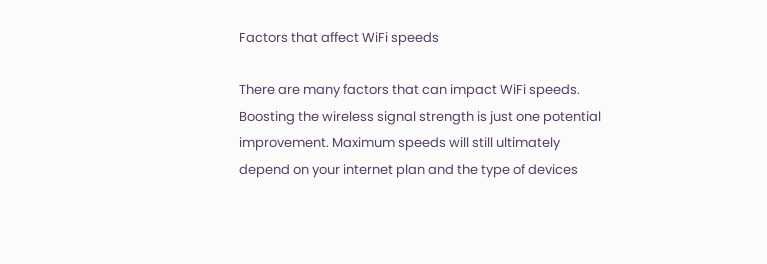Factors that affect WiFi speeds

There are many factors that can impact WiFi speeds. Boosting the wireless signal strength is just one potential improvement. Maximum speeds will still ultimately depend on your internet plan and the type of devices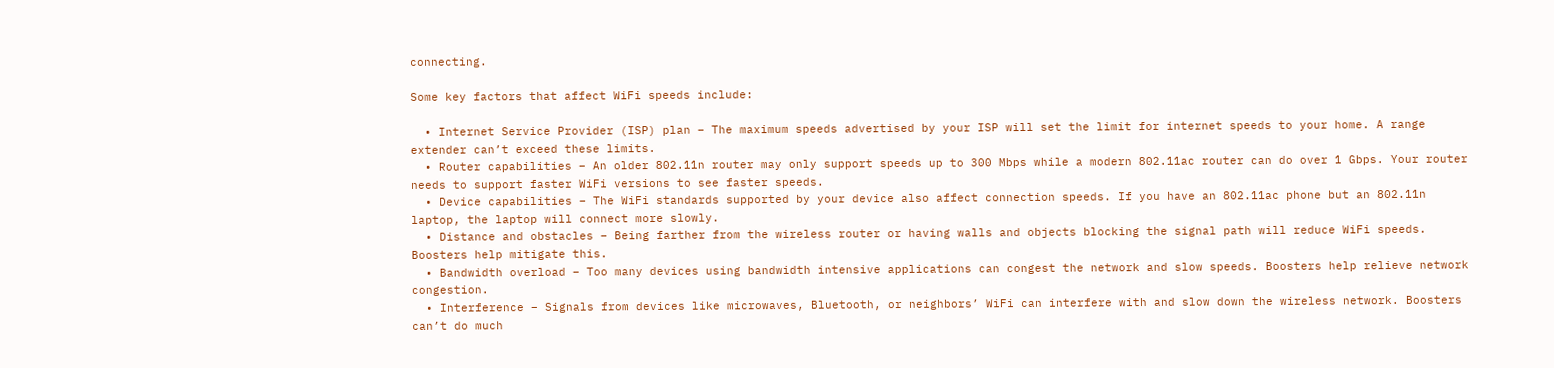connecting.

Some key factors that affect WiFi speeds include:

  • Internet Service Provider (ISP) plan – The maximum speeds advertised by your ISP will set the limit for internet speeds to your home. A range extender can’t exceed these limits.
  • Router capabilities – An older 802.11n router may only support speeds up to 300 Mbps while a modern 802.11ac router can do over 1 Gbps. Your router needs to support faster WiFi versions to see faster speeds.
  • Device capabilities – The WiFi standards supported by your device also affect connection speeds. If you have an 802.11ac phone but an 802.11n laptop, the laptop will connect more slowly.
  • Distance and obstacles – Being farther from the wireless router or having walls and objects blocking the signal path will reduce WiFi speeds. Boosters help mitigate this.
  • Bandwidth overload – Too many devices using bandwidth intensive applications can congest the network and slow speeds. Boosters help relieve network congestion.
  • Interference – Signals from devices like microwaves, Bluetooth, or neighbors’ WiFi can interfere with and slow down the wireless network. Boosters can’t do much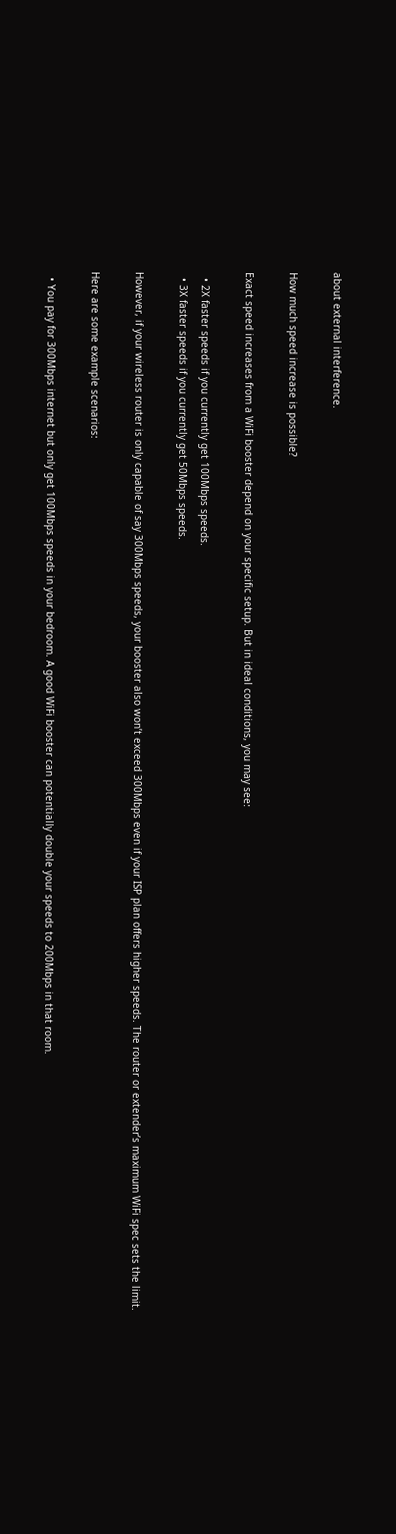about external interference.

How much speed increase is possible?

Exact speed increases from a WiFi booster depend on your specific setup. But in ideal conditions, you may see:

  • 2X faster speeds if you currently get 100Mbps speeds.
  • 3X faster speeds if you currently get 50Mbps speeds.

However, if your wireless router is only capable of say 300Mbps speeds, your booster also won’t exceed 300Mbps even if your ISP plan offers higher speeds. The router or extender’s maximum WiFi spec sets the limit.

Here are some example scenarios:

  • You pay for 300Mbps internet but only get 100Mbps speeds in your bedroom. A good WiFi booster can potentially double your speeds to 200Mbps in that room.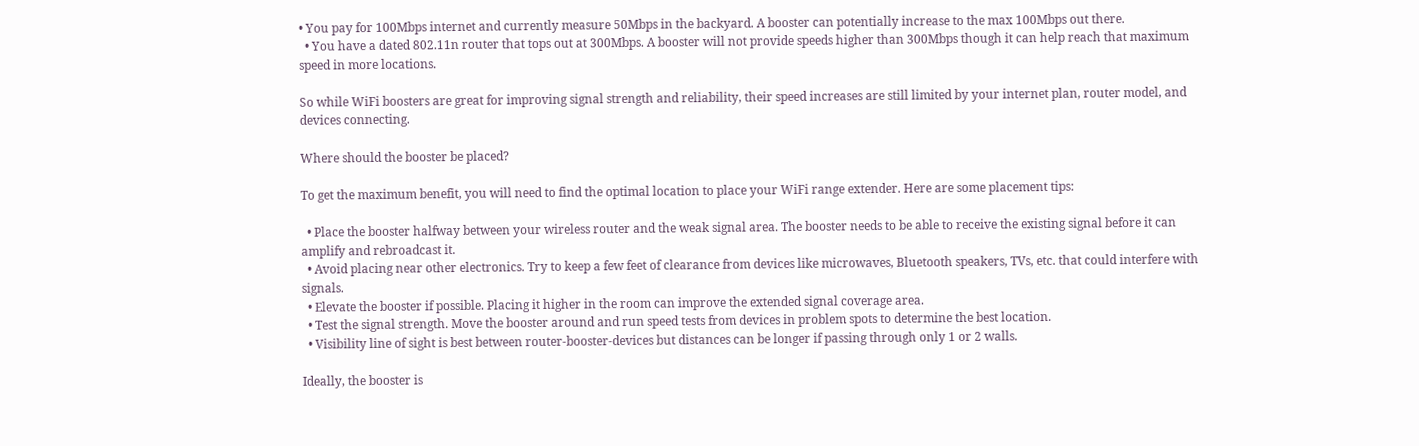• You pay for 100Mbps internet and currently measure 50Mbps in the backyard. A booster can potentially increase to the max 100Mbps out there.
  • You have a dated 802.11n router that tops out at 300Mbps. A booster will not provide speeds higher than 300Mbps though it can help reach that maximum speed in more locations.

So while WiFi boosters are great for improving signal strength and reliability, their speed increases are still limited by your internet plan, router model, and devices connecting.

Where should the booster be placed?

To get the maximum benefit, you will need to find the optimal location to place your WiFi range extender. Here are some placement tips:

  • Place the booster halfway between your wireless router and the weak signal area. The booster needs to be able to receive the existing signal before it can amplify and rebroadcast it.
  • Avoid placing near other electronics. Try to keep a few feet of clearance from devices like microwaves, Bluetooth speakers, TVs, etc. that could interfere with signals.
  • Elevate the booster if possible. Placing it higher in the room can improve the extended signal coverage area.
  • Test the signal strength. Move the booster around and run speed tests from devices in problem spots to determine the best location.
  • Visibility line of sight is best between router-booster-devices but distances can be longer if passing through only 1 or 2 walls.

Ideally, the booster is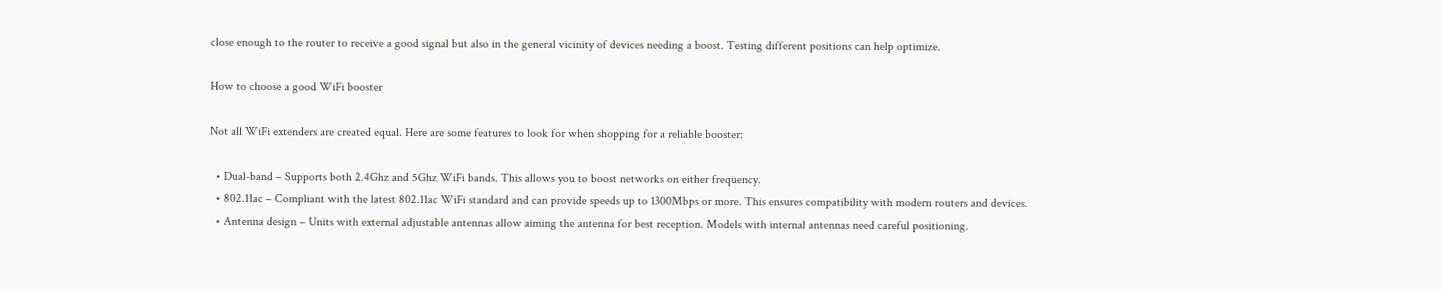close enough to the router to receive a good signal but also in the general vicinity of devices needing a boost. Testing different positions can help optimize.

How to choose a good WiFi booster

Not all WiFi extenders are created equal. Here are some features to look for when shopping for a reliable booster:

  • Dual-band – Supports both 2.4Ghz and 5Ghz WiFi bands. This allows you to boost networks on either frequency.
  • 802.11ac – Compliant with the latest 802.11ac WiFi standard and can provide speeds up to 1300Mbps or more. This ensures compatibility with modern routers and devices.
  • Antenna design – Units with external adjustable antennas allow aiming the antenna for best reception. Models with internal antennas need careful positioning.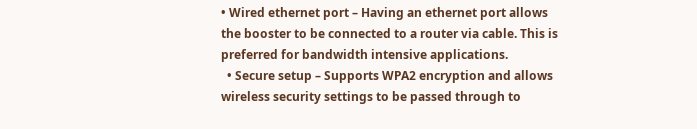• Wired ethernet port – Having an ethernet port allows the booster to be connected to a router via cable. This is preferred for bandwidth intensive applications.
  • Secure setup – Supports WPA2 encryption and allows wireless security settings to be passed through to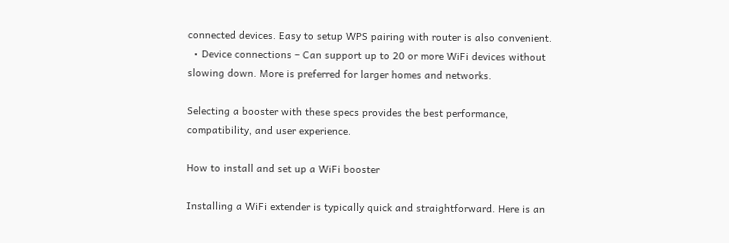connected devices. Easy to setup WPS pairing with router is also convenient.
  • Device connections – Can support up to 20 or more WiFi devices without slowing down. More is preferred for larger homes and networks.

Selecting a booster with these specs provides the best performance, compatibility, and user experience.

How to install and set up a WiFi booster

Installing a WiFi extender is typically quick and straightforward. Here is an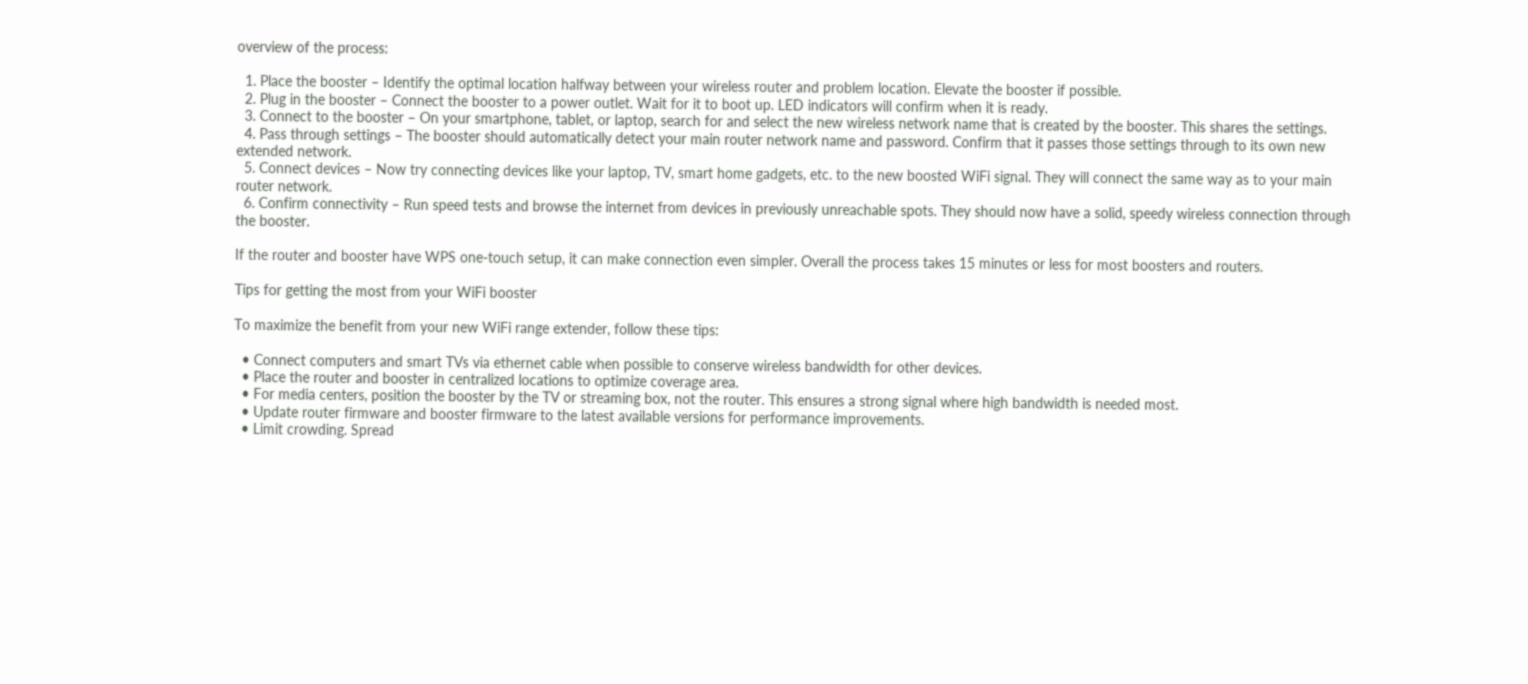overview of the process:

  1. Place the booster – Identify the optimal location halfway between your wireless router and problem location. Elevate the booster if possible.
  2. Plug in the booster – Connect the booster to a power outlet. Wait for it to boot up. LED indicators will confirm when it is ready.
  3. Connect to the booster – On your smartphone, tablet, or laptop, search for and select the new wireless network name that is created by the booster. This shares the settings.
  4. Pass through settings – The booster should automatically detect your main router network name and password. Confirm that it passes those settings through to its own new extended network.
  5. Connect devices – Now try connecting devices like your laptop, TV, smart home gadgets, etc. to the new boosted WiFi signal. They will connect the same way as to your main router network.
  6. Confirm connectivity – Run speed tests and browse the internet from devices in previously unreachable spots. They should now have a solid, speedy wireless connection through the booster.

If the router and booster have WPS one-touch setup, it can make connection even simpler. Overall the process takes 15 minutes or less for most boosters and routers.

Tips for getting the most from your WiFi booster

To maximize the benefit from your new WiFi range extender, follow these tips:

  • Connect computers and smart TVs via ethernet cable when possible to conserve wireless bandwidth for other devices.
  • Place the router and booster in centralized locations to optimize coverage area.
  • For media centers, position the booster by the TV or streaming box, not the router. This ensures a strong signal where high bandwidth is needed most.
  • Update router firmware and booster firmware to the latest available versions for performance improvements.
  • Limit crowding. Spread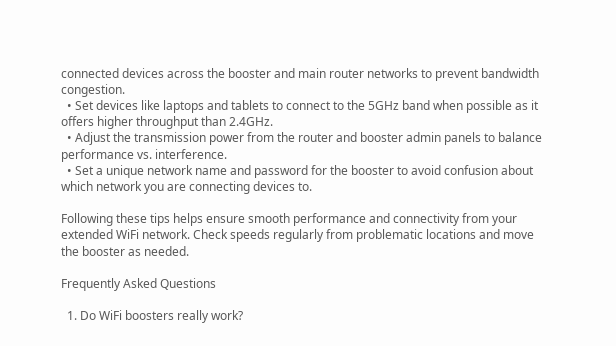connected devices across the booster and main router networks to prevent bandwidth congestion.
  • Set devices like laptops and tablets to connect to the 5GHz band when possible as it offers higher throughput than 2.4GHz.
  • Adjust the transmission power from the router and booster admin panels to balance performance vs. interference.
  • Set a unique network name and password for the booster to avoid confusion about which network you are connecting devices to.

Following these tips helps ensure smooth performance and connectivity from your extended WiFi network. Check speeds regularly from problematic locations and move the booster as needed.

Frequently Asked Questions

  1. Do WiFi boosters really work?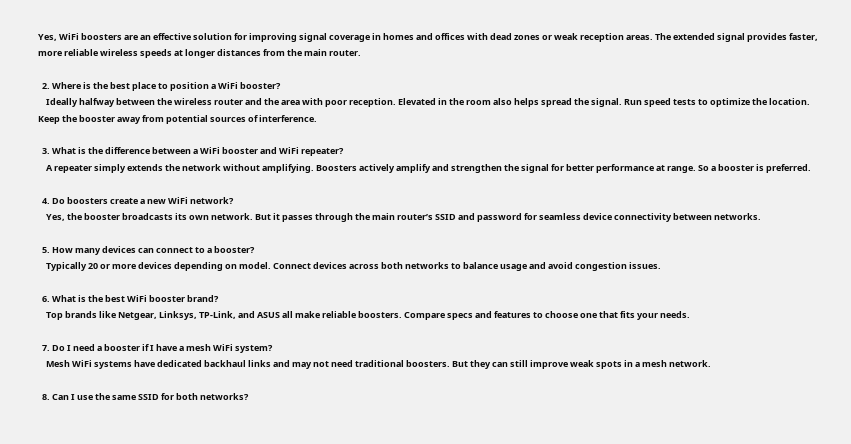Yes, WiFi boosters are an effective solution for improving signal coverage in homes and offices with dead zones or weak reception areas. The extended signal provides faster, more reliable wireless speeds at longer distances from the main router.

  2. Where is the best place to position a WiFi booster?
    Ideally halfway between the wireless router and the area with poor reception. Elevated in the room also helps spread the signal. Run speed tests to optimize the location. Keep the booster away from potential sources of interference.

  3. What is the difference between a WiFi booster and WiFi repeater?
    A repeater simply extends the network without amplifying. Boosters actively amplify and strengthen the signal for better performance at range. So a booster is preferred.

  4. Do boosters create a new WiFi network?
    Yes, the booster broadcasts its own network. But it passes through the main router’s SSID and password for seamless device connectivity between networks.

  5. How many devices can connect to a booster?
    Typically 20 or more devices depending on model. Connect devices across both networks to balance usage and avoid congestion issues.

  6. What is the best WiFi booster brand?
    Top brands like Netgear, Linksys, TP-Link, and ASUS all make reliable boosters. Compare specs and features to choose one that fits your needs.

  7. Do I need a booster if I have a mesh WiFi system?
    Mesh WiFi systems have dedicated backhaul links and may not need traditional boosters. But they can still improve weak spots in a mesh network.

  8. Can I use the same SSID for both networks?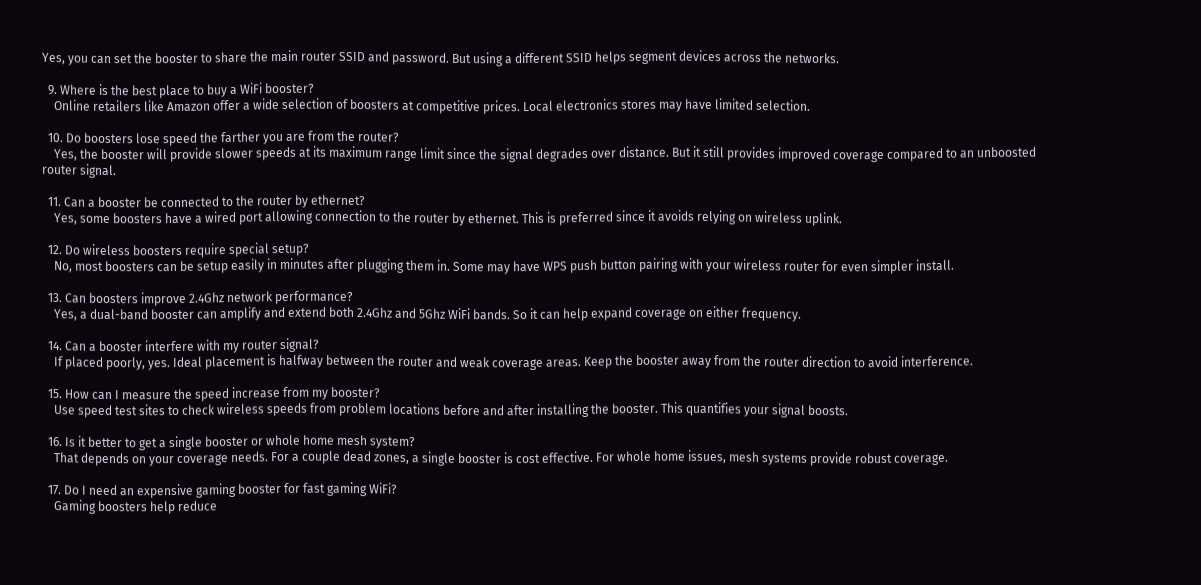Yes, you can set the booster to share the main router SSID and password. But using a different SSID helps segment devices across the networks.

  9. Where is the best place to buy a WiFi booster?
    Online retailers like Amazon offer a wide selection of boosters at competitive prices. Local electronics stores may have limited selection.

  10. Do boosters lose speed the farther you are from the router?
    Yes, the booster will provide slower speeds at its maximum range limit since the signal degrades over distance. But it still provides improved coverage compared to an unboosted router signal.

  11. Can a booster be connected to the router by ethernet?
    Yes, some boosters have a wired port allowing connection to the router by ethernet. This is preferred since it avoids relying on wireless uplink.

  12. Do wireless boosters require special setup?
    No, most boosters can be setup easily in minutes after plugging them in. Some may have WPS push button pairing with your wireless router for even simpler install.

  13. Can boosters improve 2.4Ghz network performance?
    Yes, a dual-band booster can amplify and extend both 2.4Ghz and 5Ghz WiFi bands. So it can help expand coverage on either frequency.

  14. Can a booster interfere with my router signal?
    If placed poorly, yes. Ideal placement is halfway between the router and weak coverage areas. Keep the booster away from the router direction to avoid interference.

  15. How can I measure the speed increase from my booster?
    Use speed test sites to check wireless speeds from problem locations before and after installing the booster. This quantifies your signal boosts.

  16. Is it better to get a single booster or whole home mesh system?
    That depends on your coverage needs. For a couple dead zones, a single booster is cost effective. For whole home issues, mesh systems provide robust coverage.

  17. Do I need an expensive gaming booster for fast gaming WiFi?
    Gaming boosters help reduce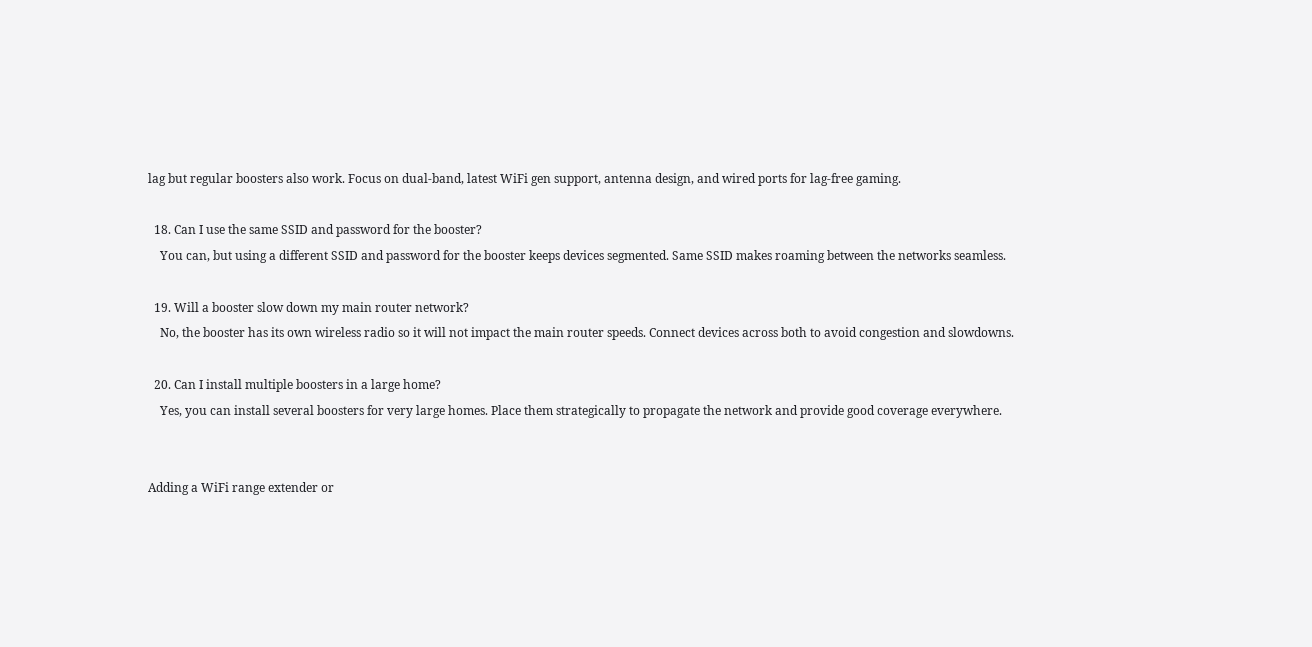lag but regular boosters also work. Focus on dual-band, latest WiFi gen support, antenna design, and wired ports for lag-free gaming.

  18. Can I use the same SSID and password for the booster?
    You can, but using a different SSID and password for the booster keeps devices segmented. Same SSID makes roaming between the networks seamless.

  19. Will a booster slow down my main router network?
    No, the booster has its own wireless radio so it will not impact the main router speeds. Connect devices across both to avoid congestion and slowdowns.

  20. Can I install multiple boosters in a large home?
    Yes, you can install several boosters for very large homes. Place them strategically to propagate the network and provide good coverage everywhere.


Adding a WiFi range extender or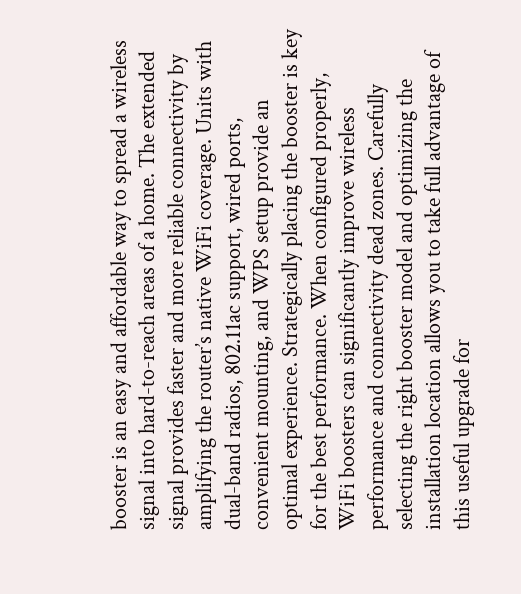booster is an easy and affordable way to spread a wireless signal into hard-to-reach areas of a home. The extended signal provides faster and more reliable connectivity by amplifying the router’s native WiFi coverage. Units with dual-band radios, 802.11ac support, wired ports, convenient mounting, and WPS setup provide an optimal experience. Strategically placing the booster is key for the best performance. When configured properly, WiFi boosters can significantly improve wireless performance and connectivity dead zones. Carefully selecting the right booster model and optimizing the installation location allows you to take full advantage of this useful upgrade for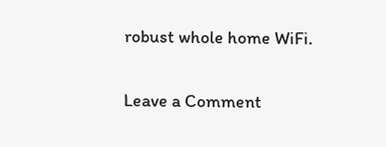robust whole home WiFi.


Leave a Comment